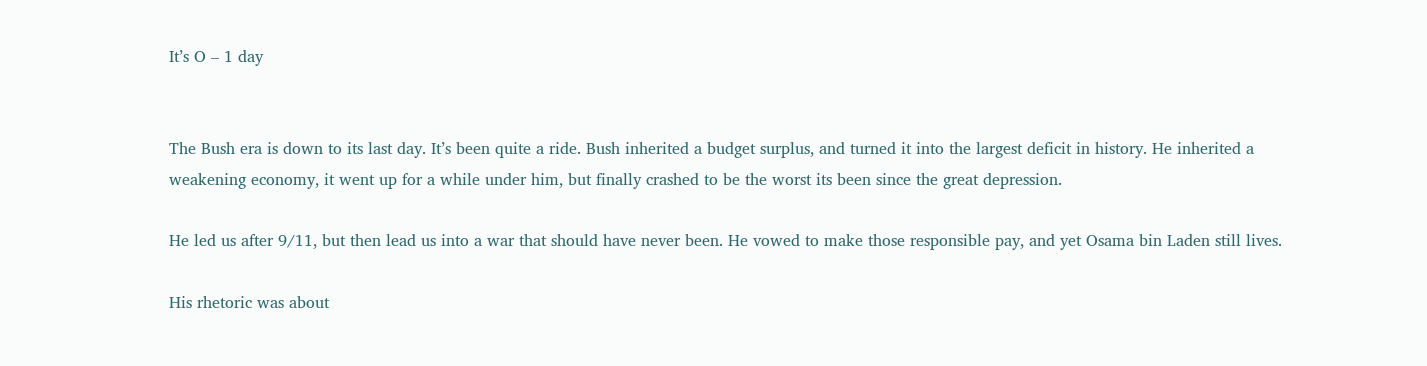It’s O – 1 day


The Bush era is down to its last day. It’s been quite a ride. Bush inherited a budget surplus, and turned it into the largest deficit in history. He inherited a weakening economy, it went up for a while under him, but finally crashed to be the worst its been since the great depression.

He led us after 9/11, but then lead us into a war that should have never been. He vowed to make those responsible pay, and yet Osama bin Laden still lives.

His rhetoric was about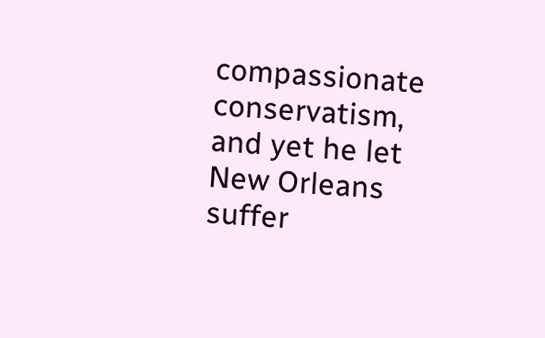compassionate conservatism, and yet he let New Orleans suffer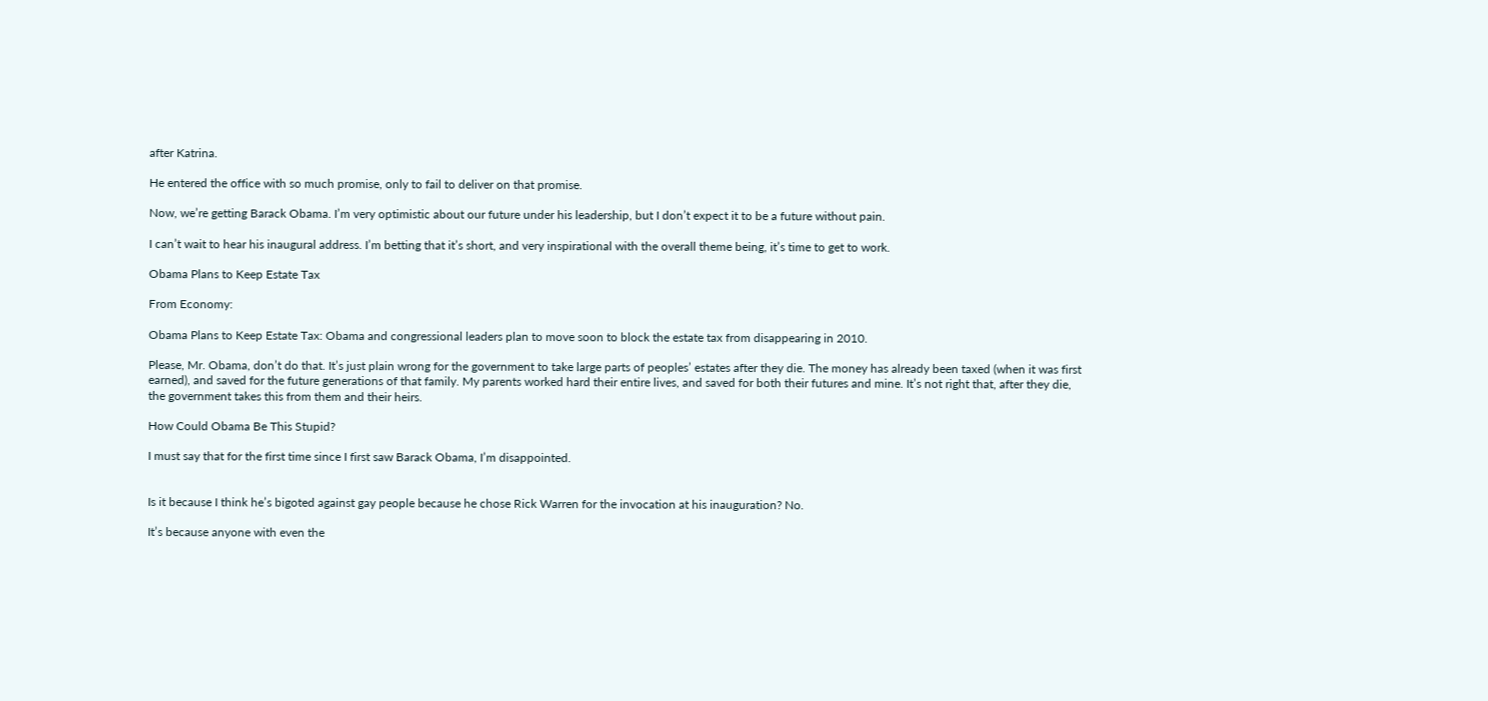after Katrina.

He entered the office with so much promise, only to fail to deliver on that promise.

Now, we’re getting Barack Obama. I’m very optimistic about our future under his leadership, but I don’t expect it to be a future without pain.

I can’t wait to hear his inaugural address. I’m betting that it’s short, and very inspirational with the overall theme being, it’s time to get to work.

Obama Plans to Keep Estate Tax

From Economy:

Obama Plans to Keep Estate Tax: Obama and congressional leaders plan to move soon to block the estate tax from disappearing in 2010.

Please, Mr. Obama, don’t do that. It’s just plain wrong for the government to take large parts of peoples’ estates after they die. The money has already been taxed (when it was first earned), and saved for the future generations of that family. My parents worked hard their entire lives, and saved for both their futures and mine. It’s not right that, after they die, the government takes this from them and their heirs.

How Could Obama Be This Stupid?

I must say that for the first time since I first saw Barack Obama, I’m disappointed.


Is it because I think he’s bigoted against gay people because he chose Rick Warren for the invocation at his inauguration? No.

It’s because anyone with even the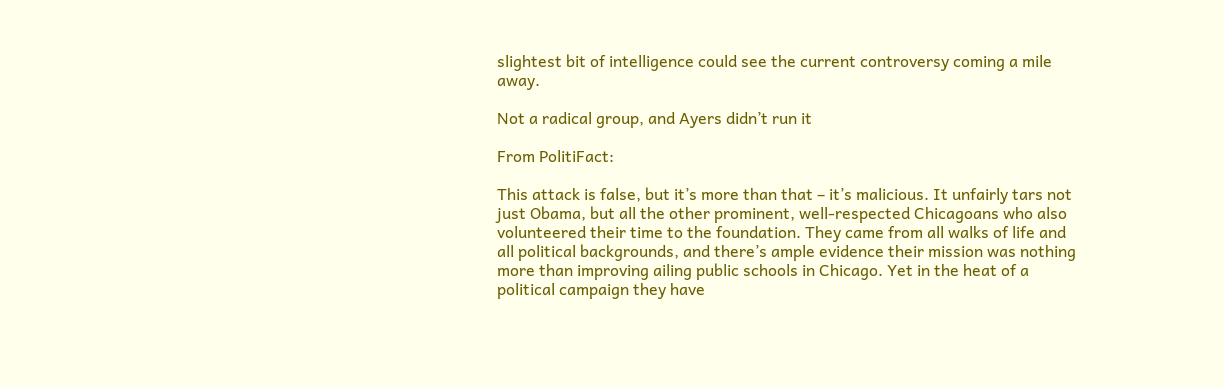slightest bit of intelligence could see the current controversy coming a mile away.

Not a radical group, and Ayers didn’t run it

From PolitiFact:

This attack is false, but it’s more than that – it’s malicious. It unfairly tars not just Obama, but all the other prominent, well-respected Chicagoans who also volunteered their time to the foundation. They came from all walks of life and all political backgrounds, and there’s ample evidence their mission was nothing more than improving ailing public schools in Chicago. Yet in the heat of a political campaign they have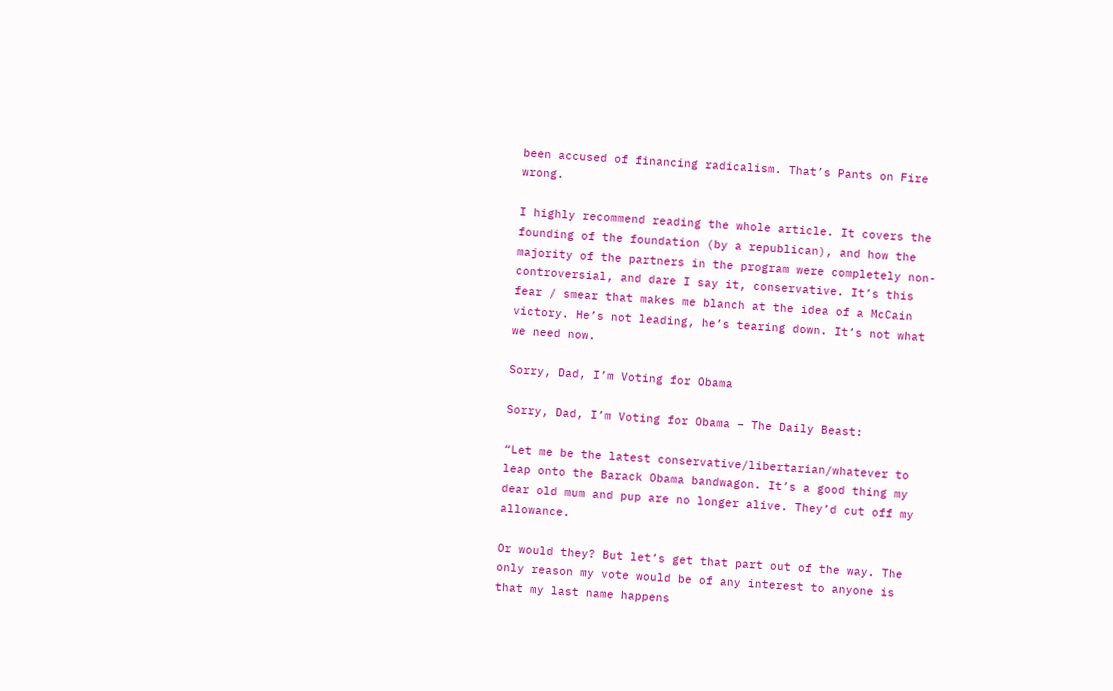been accused of financing radicalism. That’s Pants on Fire wrong.

I highly recommend reading the whole article. It covers the founding of the foundation (by a republican), and how the majority of the partners in the program were completely non-controversial, and dare I say it, conservative. It’s this fear / smear that makes me blanch at the idea of a McCain victory. He’s not leading, he’s tearing down. It’s not what we need now.

Sorry, Dad, I’m Voting for Obama

Sorry, Dad, I’m Voting for Obama – The Daily Beast:

“Let me be the latest conservative/libertarian/whatever to leap onto the Barack Obama bandwagon. It’s a good thing my dear old mum and pup are no longer alive. They’d cut off my allowance.

Or would they? But let’s get that part out of the way. The only reason my vote would be of any interest to anyone is that my last name happens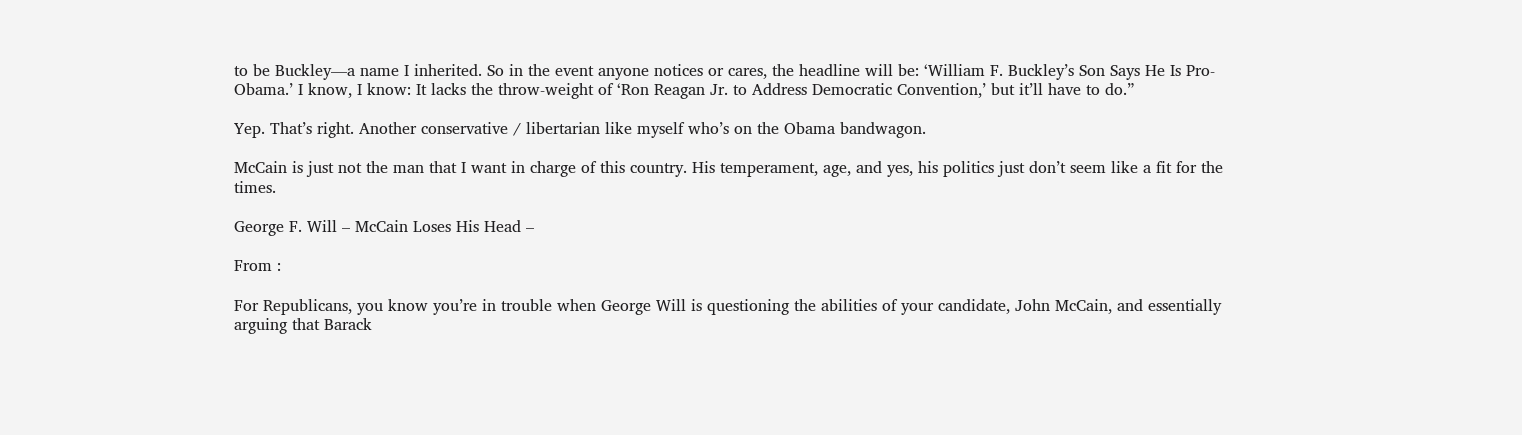to be Buckley—a name I inherited. So in the event anyone notices or cares, the headline will be: ‘William F. Buckley’s Son Says He Is Pro-Obama.’ I know, I know: It lacks the throw-weight of ‘Ron Reagan Jr. to Address Democratic Convention,’ but it’ll have to do.”

Yep. That’s right. Another conservative / libertarian like myself who’s on the Obama bandwagon.

McCain is just not the man that I want in charge of this country. His temperament, age, and yes, his politics just don’t seem like a fit for the times.

George F. Will – McCain Loses His Head –

From :

For Republicans, you know you’re in trouble when George Will is questioning the abilities of your candidate, John McCain, and essentially arguing that Barack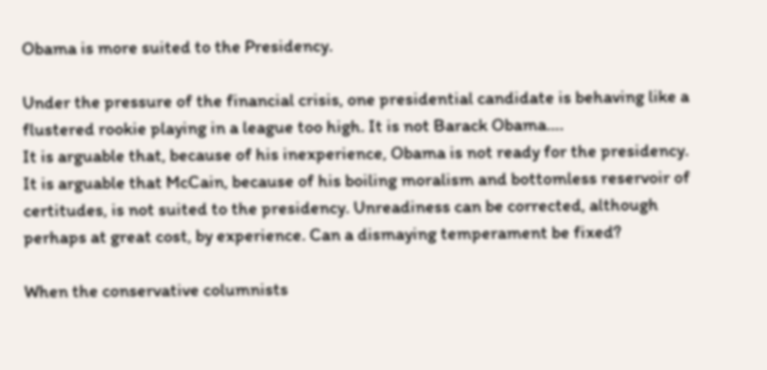Obama is more suited to the Presidency.

Under the pressure of the financial crisis, one presidential candidate is behaving like a flustered rookie playing in a league too high. It is not Barack Obama….
It is arguable that, because of his inexperience, Obama is not ready for the presidency. It is arguable that McCain, because of his boiling moralism and bottomless reservoir of certitudes, is not suited to the presidency. Unreadiness can be corrected, although perhaps at great cost, by experience. Can a dismaying temperament be fixed?

When the conservative columnists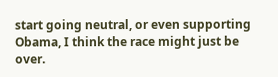start going neutral, or even supporting Obama, I think the race might just be over.